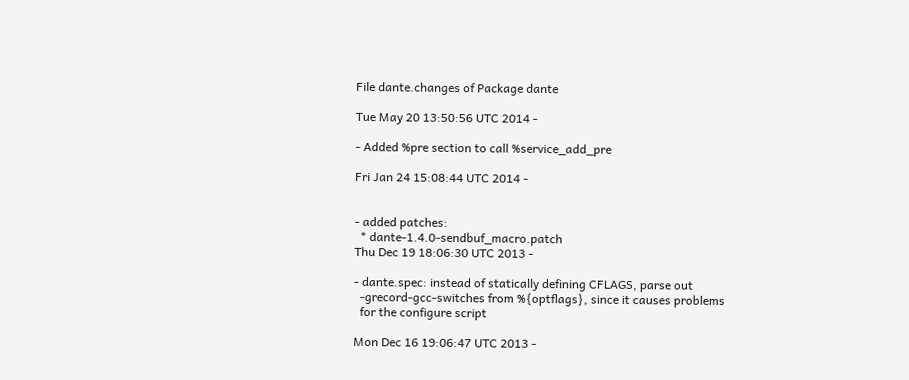File dante.changes of Package dante

Tue May 20 13:50:56 UTC 2014 -

- Added %pre section to call %service_add_pre

Fri Jan 24 15:08:44 UTC 2014 -


- added patches:
  * dante-1.4.0-sendbuf_macro.patch
Thu Dec 19 18:06:30 UTC 2013 -

- dante.spec: instead of statically defining CFLAGS, parse out
  -grecord-gcc-switches from %{optflags}, since it causes problems
  for the configure script

Mon Dec 16 19:06:47 UTC 2013 -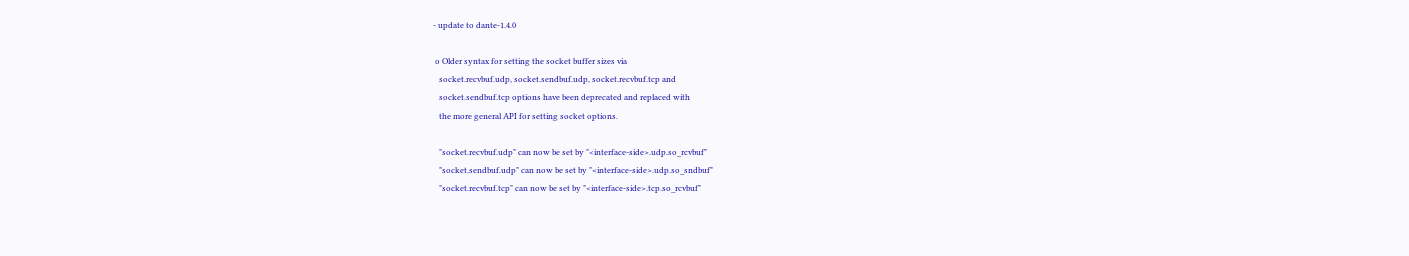- update to dante-1.4.0

 o Older syntax for setting the socket buffer sizes via
   socket.recvbuf.udp, socket.sendbuf.udp, socket.recvbuf.tcp and
   socket.sendbuf.tcp options have been deprecated and replaced with
   the more general API for setting socket options.

   "socket.recvbuf.udp" can now be set by "<interface-side>.udp.so_rcvbuf"
   "socket.sendbuf.udp" can now be set by "<interface-side>.udp.so_sndbuf"
   "socket.recvbuf.tcp" can now be set by "<interface-side>.tcp.so_rcvbuf"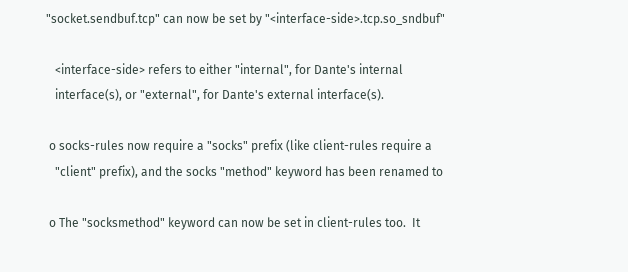"socket.sendbuf.tcp" can now be set by "<interface-side>.tcp.so_sndbuf"

   <interface-side> refers to either "internal", for Dante's internal
   interface(s), or "external", for Dante's external interface(s).

 o socks-rules now require a "socks" prefix (like client-rules require a
   "client" prefix), and the socks "method" keyword has been renamed to

 o The "socksmethod" keyword can now be set in client-rules too.  It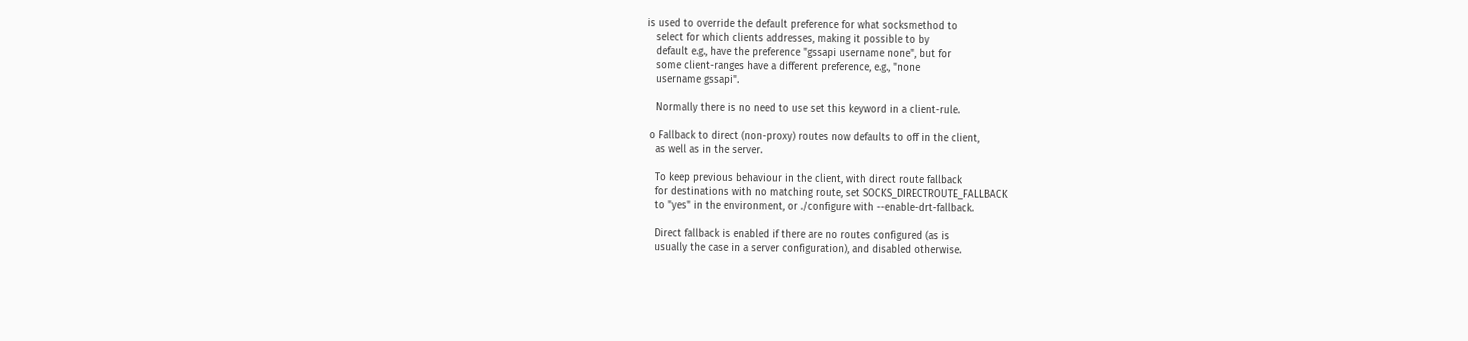is used to override the default preference for what socksmethod to
   select for which clients addresses, making it possible to by
   default e.g., have the preference "gssapi username none", but for
   some client-ranges have a different preference, e.g., "none
   username gssapi".

   Normally there is no need to use set this keyword in a client-rule.

 o Fallback to direct (non-proxy) routes now defaults to off in the client,
   as well as in the server.

   To keep previous behaviour in the client, with direct route fallback
   for destinations with no matching route, set SOCKS_DIRECTROUTE_FALLBACK
   to "yes" in the environment, or ./configure with --enable-drt-fallback.

   Direct fallback is enabled if there are no routes configured (as is
   usually the case in a server configuration), and disabled otherwise.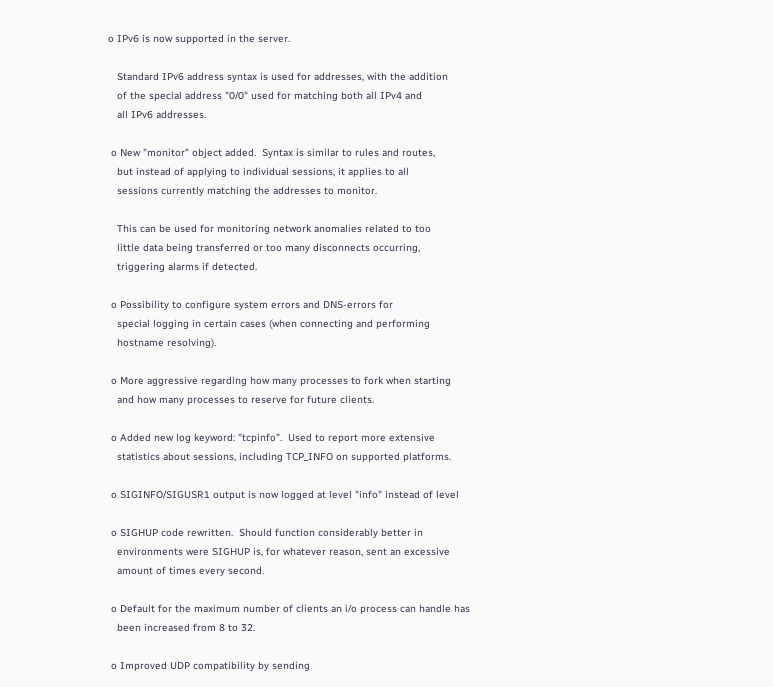o IPv6 is now supported in the server.

   Standard IPv6 address syntax is used for addresses, with the addition
   of the special address "0/0" used for matching both all IPv4 and
   all IPv6 addresses.

 o New "monitor" object added.  Syntax is similar to rules and routes,
   but instead of applying to individual sessions, it applies to all
   sessions currently matching the addresses to monitor.

   This can be used for monitoring network anomalies related to too
   little data being transferred or too many disconnects occurring,
   triggering alarms if detected.

 o Possibility to configure system errors and DNS-errors for
   special logging in certain cases (when connecting and performing
   hostname resolving).

 o More aggressive regarding how many processes to fork when starting
   and how many processes to reserve for future clients.

 o Added new log keyword: "tcpinfo".  Used to report more extensive
   statistics about sessions, including TCP_INFO on supported platforms.

 o SIGINFO/SIGUSR1 output is now logged at level "info" instead of level

 o SIGHUP code rewritten.  Should function considerably better in
   environments were SIGHUP is, for whatever reason, sent an excessive
   amount of times every second.

 o Default for the maximum number of clients an i/o process can handle has
   been increased from 8 to 32.

 o Improved UDP compatibility by sending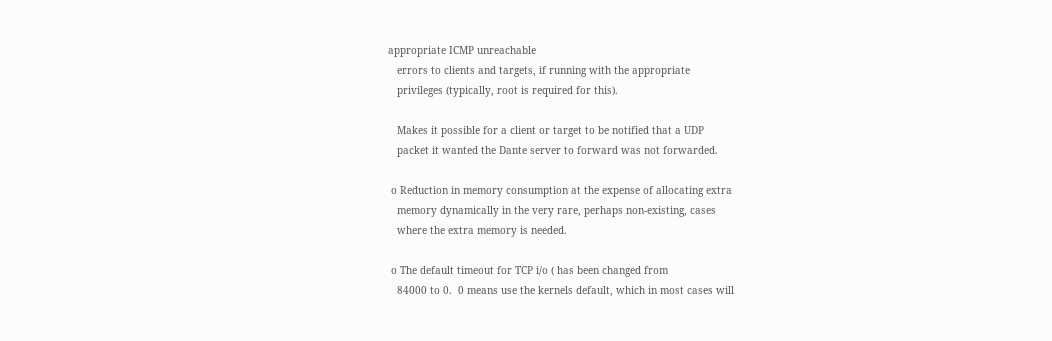appropriate ICMP unreachable
   errors to clients and targets, if running with the appropriate
   privileges (typically, root is required for this).

   Makes it possible for a client or target to be notified that a UDP
   packet it wanted the Dante server to forward was not forwarded.

 o Reduction in memory consumption at the expense of allocating extra
   memory dynamically in the very rare, perhaps non-existing, cases
   where the extra memory is needed.

 o The default timeout for TCP i/o ( has been changed from
   84000 to 0.  0 means use the kernels default, which in most cases will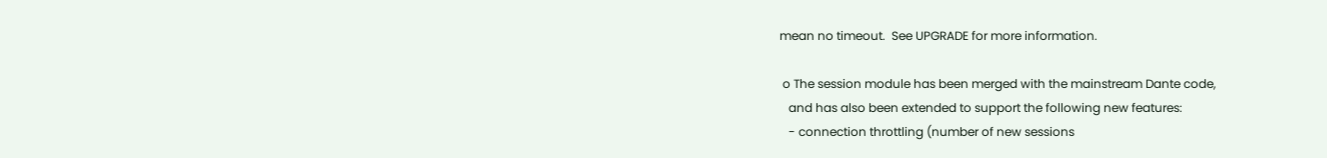mean no timeout.  See UPGRADE for more information.

 o The session module has been merged with the mainstream Dante code,
   and has also been extended to support the following new features:
   - connection throttling (number of new sessions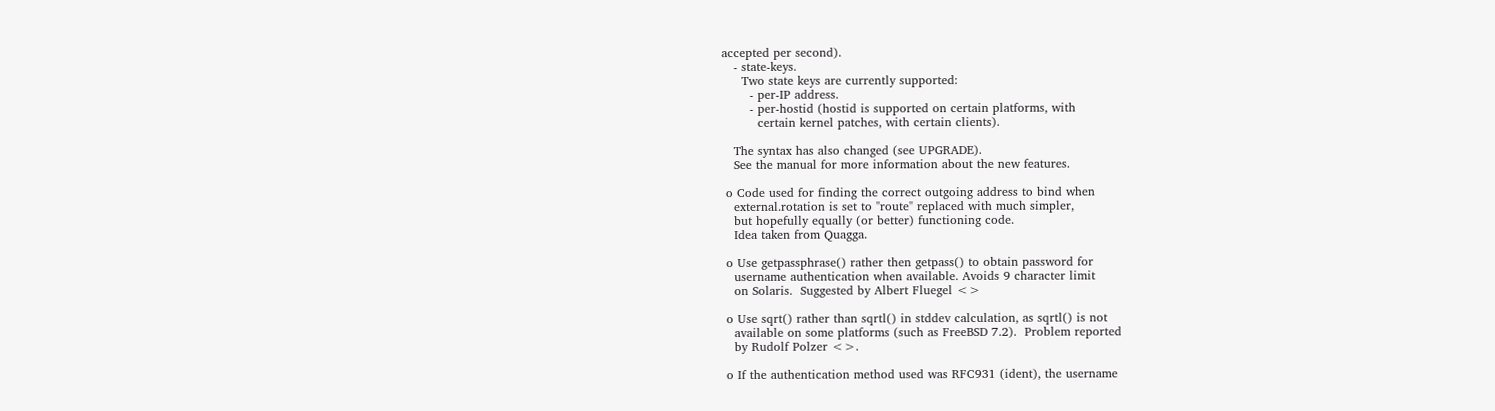accepted per second).
   - state-keys.
     Two state keys are currently supported:
       - per-IP address.
       - per-hostid (hostid is supported on certain platforms, with
         certain kernel patches, with certain clients).

   The syntax has also changed (see UPGRADE).
   See the manual for more information about the new features.

 o Code used for finding the correct outgoing address to bind when
   external.rotation is set to "route" replaced with much simpler,
   but hopefully equally (or better) functioning code.
   Idea taken from Quagga.

 o Use getpassphrase() rather then getpass() to obtain password for
   username authentication when available. Avoids 9 character limit
   on Solaris.  Suggested by Albert Fluegel <>

 o Use sqrt() rather than sqrtl() in stddev calculation, as sqrtl() is not
   available on some platforms (such as FreeBSD 7.2).  Problem reported
   by Rudolf Polzer <>.

 o If the authentication method used was RFC931 (ident), the username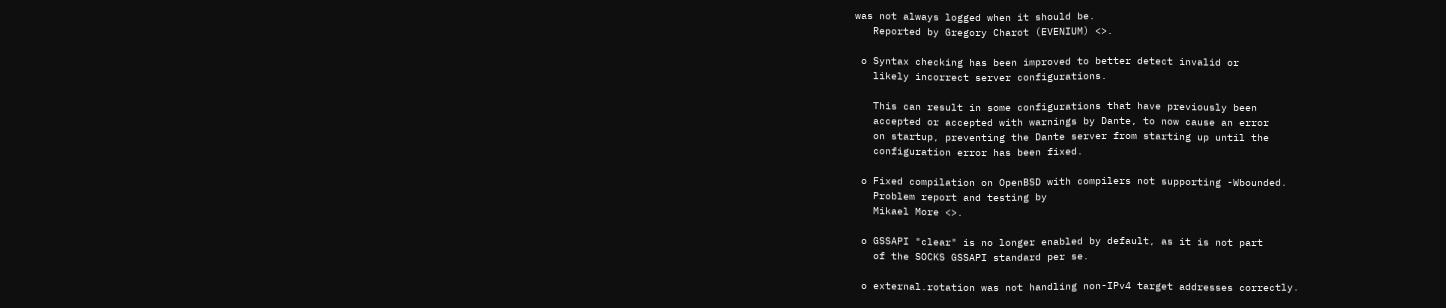was not always logged when it should be.
   Reported by Gregory Charot (EVENIUM) <>.

 o Syntax checking has been improved to better detect invalid or
   likely incorrect server configurations.

   This can result in some configurations that have previously been
   accepted or accepted with warnings by Dante, to now cause an error
   on startup, preventing the Dante server from starting up until the
   configuration error has been fixed.

 o Fixed compilation on OpenBSD with compilers not supporting -Wbounded.
   Problem report and testing by
   Mikael More <>.

 o GSSAPI "clear" is no longer enabled by default, as it is not part
   of the SOCKS GSSAPI standard per se.

 o external.rotation was not handling non-IPv4 target addresses correctly.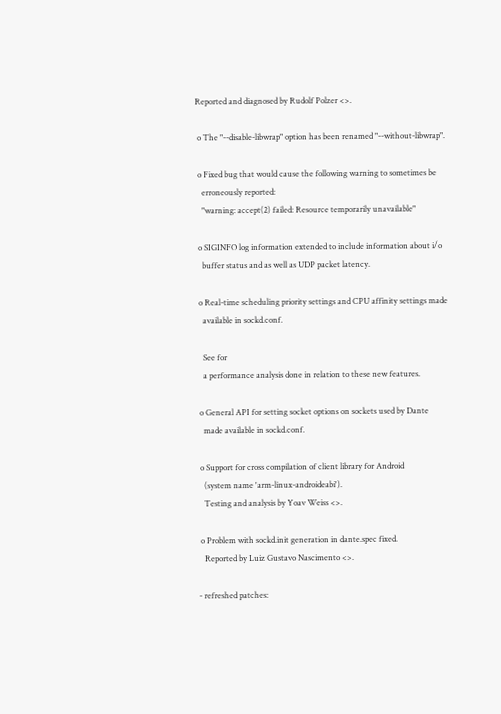Reported and diagnosed by Rudolf Polzer <>.

 o The "--disable-libwrap" option has been renamed "--without-libwrap".

 o Fixed bug that would cause the following warning to sometimes be
   erroneously reported:
   "warning: accept(2) failed: Resource temporarily unavailable"

 o SIGINFO log information extended to include information about i/o
   buffer status and as well as UDP packet latency.

 o Real-time scheduling priority settings and CPU affinity settings made
   available in sockd.conf.

   See for
   a performance analysis done in relation to these new features.

 o General API for setting socket options on sockets used by Dante
   made available in sockd.conf.

 o Support for cross compilation of client library for Android
   (system name 'arm-linux-androideabi').
   Testing and analysis by Yoav Weiss <>.

 o Problem with sockd.init generation in dante.spec fixed.
   Reported by Luiz Gustavo Nascimento <>.

- refreshed patches: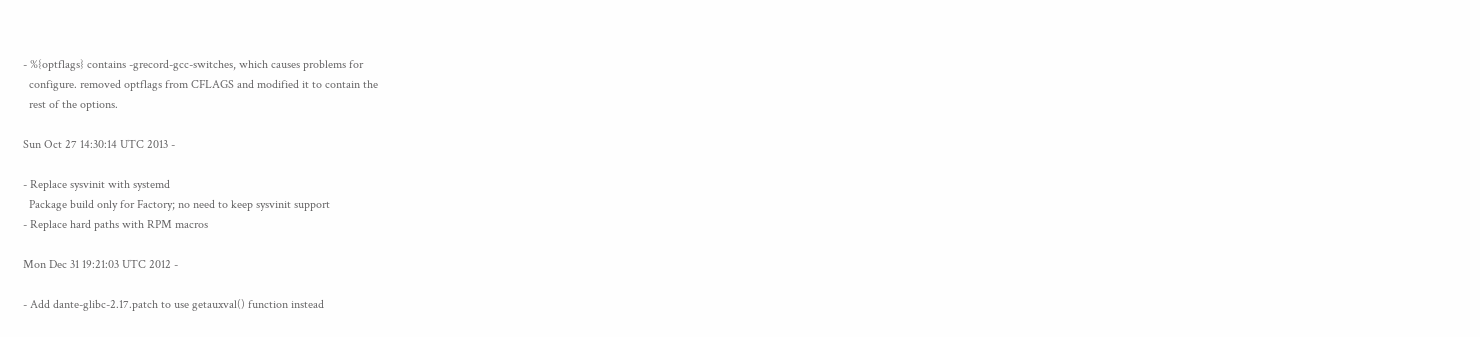- %{optflags} contains -grecord-gcc-switches, which causes problems for
  configure. removed optflags from CFLAGS and modified it to contain the
  rest of the options.

Sun Oct 27 14:30:14 UTC 2013 -

- Replace sysvinit with systemd
  Package build only for Factory; no need to keep sysvinit support
- Replace hard paths with RPM macros

Mon Dec 31 19:21:03 UTC 2012 -

- Add dante-glibc-2.17.patch to use getauxval() function instead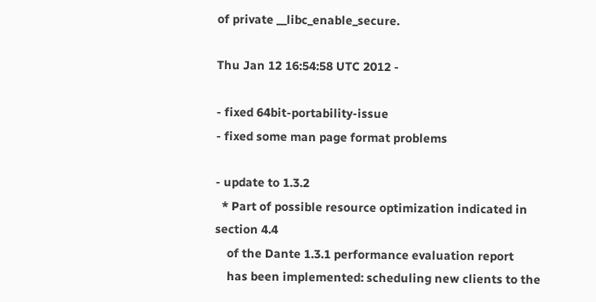of private __libc_enable_secure.

Thu Jan 12 16:54:58 UTC 2012 -

- fixed 64bit-portability-issue
- fixed some man page format problems

- update to 1.3.2
  * Part of possible resource optimization indicated in section 4.4
    of the Dante 1.3.1 performance evaluation report
    has been implemented: scheduling new clients to the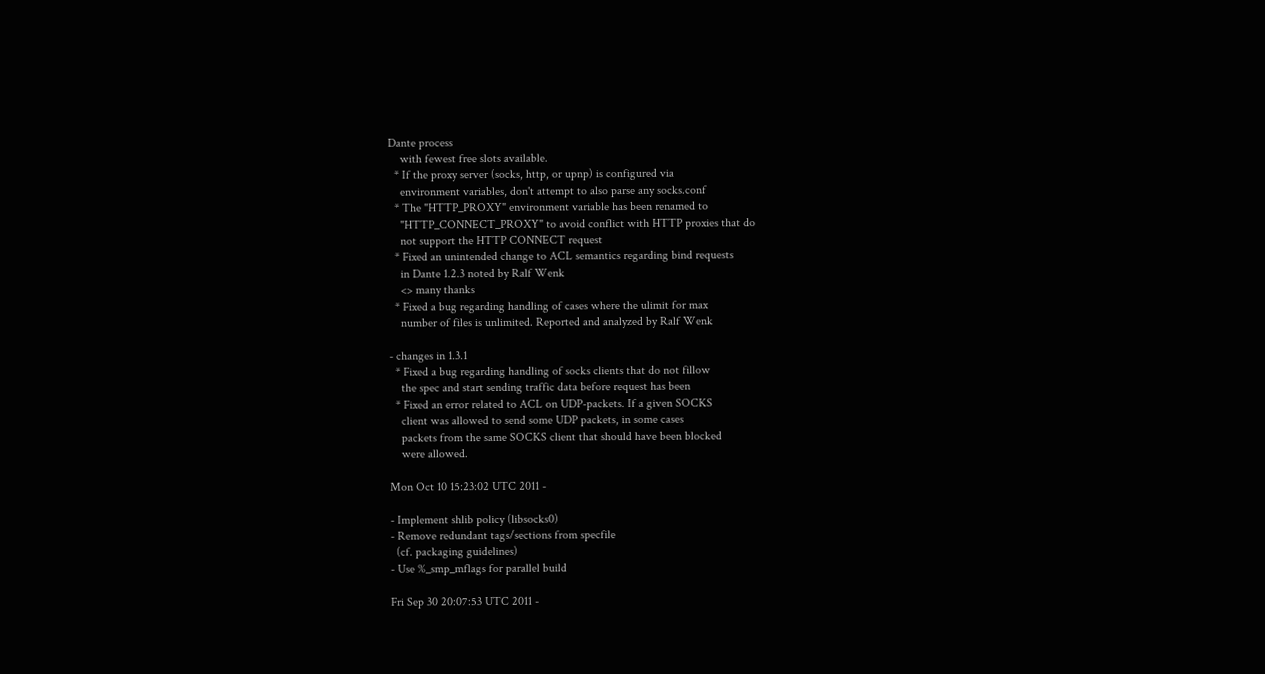Dante process
    with fewest free slots available.
  * If the proxy server (socks, http, or upnp) is configured via
    environment variables, don't attempt to also parse any socks.conf
  * The "HTTP_PROXY" environment variable has been renamed to
    "HTTP_CONNECT_PROXY" to avoid conflict with HTTP proxies that do
    not support the HTTP CONNECT request
  * Fixed an unintended change to ACL semantics regarding bind requests
    in Dante 1.2.3 noted by Ralf Wenk
    <> many thanks
  * Fixed a bug regarding handling of cases where the ulimit for max
    number of files is unlimited. Reported and analyzed by Ralf Wenk

- changes in 1.3.1
  * Fixed a bug regarding handling of socks clients that do not fillow
    the spec and start sending traffic data before request has been
  * Fixed an error related to ACL on UDP-packets. If a given SOCKS
    client was allowed to send some UDP packets, in some cases
    packets from the same SOCKS client that should have been blocked
    were allowed.

Mon Oct 10 15:23:02 UTC 2011 -

- Implement shlib policy (libsocks0)
- Remove redundant tags/sections from specfile
  (cf. packaging guidelines)
- Use %_smp_mflags for parallel build

Fri Sep 30 20:07:53 UTC 2011 -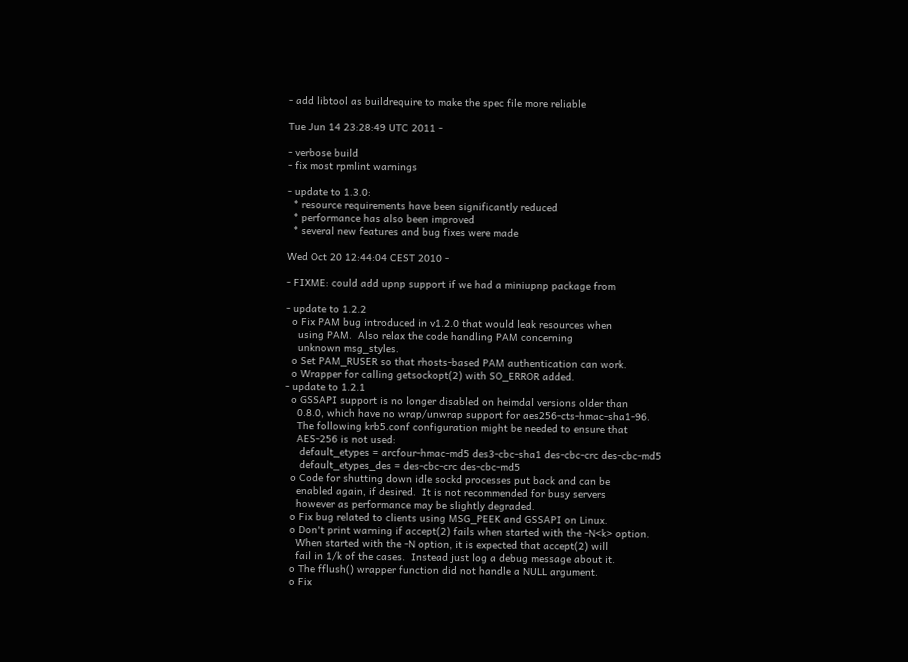- add libtool as buildrequire to make the spec file more reliable

Tue Jun 14 23:28:49 UTC 2011 -

- verbose build
- fix most rpmlint warnings

- update to 1.3.0:
  * resource requirements have been significantly reduced
  * performance has also been improved
  * several new features and bug fixes were made

Wed Oct 20 12:44:04 CEST 2010 -

- FIXME: could add upnp support if we had a miniupnp package from

- update to 1.2.2
  o Fix PAM bug introduced in v1.2.0 that would leak resources when
    using PAM.  Also relax the code handling PAM concerning
    unknown msg_styles.
  o Set PAM_RUSER so that rhosts-based PAM authentication can work.
  o Wrapper for calling getsockopt(2) with SO_ERROR added.
- update to 1.2.1
  o GSSAPI support is no longer disabled on heimdal versions older than
    0.8.0, which have no wrap/unwrap support for aes256-cts-hmac-sha1-96.
    The following krb5.conf configuration might be needed to ensure that
    AES-256 is not used:
     default_etypes = arcfour-hmac-md5 des3-cbc-sha1 des-cbc-crc des-cbc-md5
     default_etypes_des = des-cbc-crc des-cbc-md5
  o Code for shutting down idle sockd processes put back and can be
    enabled again, if desired.  It is not recommended for busy servers
    however as performance may be slightly degraded.
  o Fix bug related to clients using MSG_PEEK and GSSAPI on Linux.
  o Don't print warning if accept(2) fails when started with the -N<k> option.
    When started with the -N option, it is expected that accept(2) will
    fail in 1/k of the cases.  Instead just log a debug message about it.
  o The fflush() wrapper function did not handle a NULL argument.
  o Fix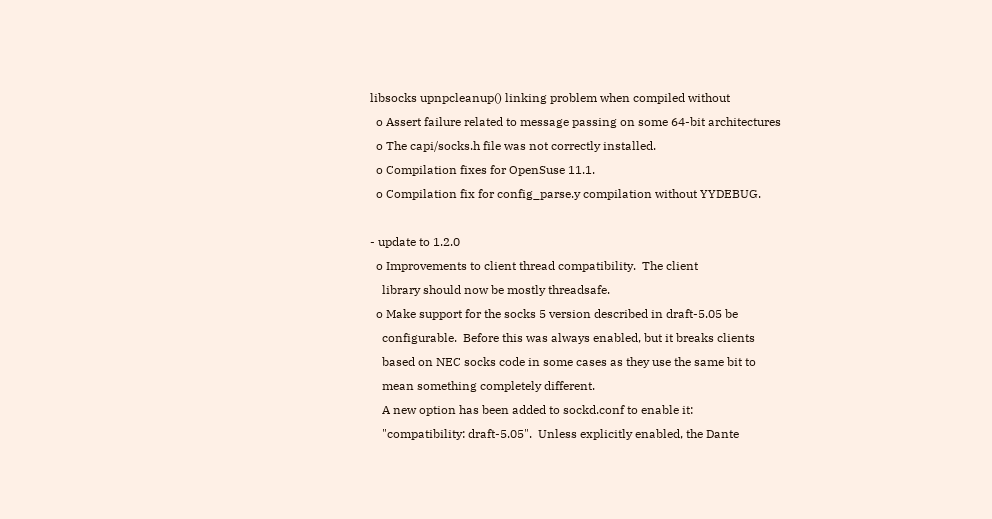libsocks upnpcleanup() linking problem when compiled without
  o Assert failure related to message passing on some 64-bit architectures
  o The capi/socks.h file was not correctly installed.
  o Compilation fixes for OpenSuse 11.1.
  o Compilation fix for config_parse.y compilation without YYDEBUG.

- update to 1.2.0
  o Improvements to client thread compatibility.  The client
    library should now be mostly threadsafe.
  o Make support for the socks 5 version described in draft-5.05 be
    configurable.  Before this was always enabled, but it breaks clients
    based on NEC socks code in some cases as they use the same bit to
    mean something completely different.
    A new option has been added to sockd.conf to enable it:
    "compatibility: draft-5.05".  Unless explicitly enabled, the Dante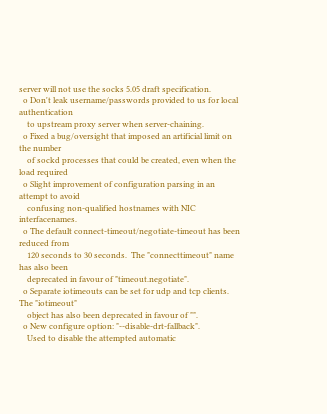server will not use the socks 5.05 draft specification.
  o Don't leak username/passwords provided to us for local authentication
    to upstream proxy server when server-chaining.
  o Fixed a bug/oversight that imposed an artificial limit on the number
    of sockd processes that could be created, even when the load required
  o Slight improvement of configuration parsing in an attempt to avoid
    confusing non-qualified hostnames with NIC interfacenames.
  o The default connect-timeout/negotiate-timeout has been reduced from
    120 seconds to 30 seconds.  The "connecttimeout" name has also been
    deprecated in favour of "timeout.negotiate".
  o Separate iotimeouts can be set for udp and tcp clients.  The "iotimeout"
    object has also been deprecated in favour of "".
  o New configure option: "--disable-drt-fallback".
    Used to disable the attempted automatic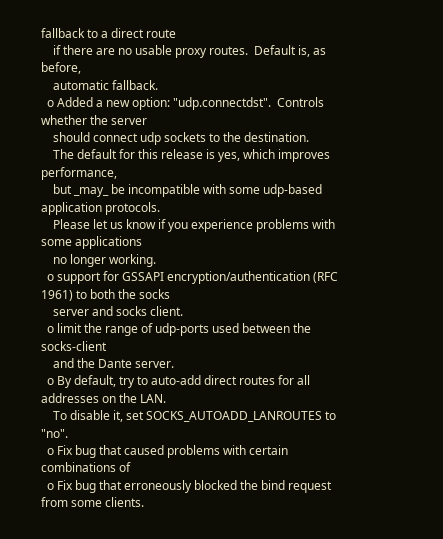fallback to a direct route
    if there are no usable proxy routes.  Default is, as before,
    automatic fallback.
  o Added a new option: "udp.connectdst".  Controls whether the server
    should connect udp sockets to the destination.
    The default for this release is yes, which improves performance,
    but _may_ be incompatible with some udp-based application protocols.
    Please let us know if you experience problems with some applications
    no longer working.
  o support for GSSAPI encryption/authentication (RFC 1961) to both the socks
    server and socks client.
  o limit the range of udp-ports used between the socks-client
    and the Dante server.
  o By default, try to auto-add direct routes for all addresses on the LAN.
    To disable it, set SOCKS_AUTOADD_LANROUTES to "no".
  o Fix bug that caused problems with certain combinations of
  o Fix bug that erroneously blocked the bind request from some clients.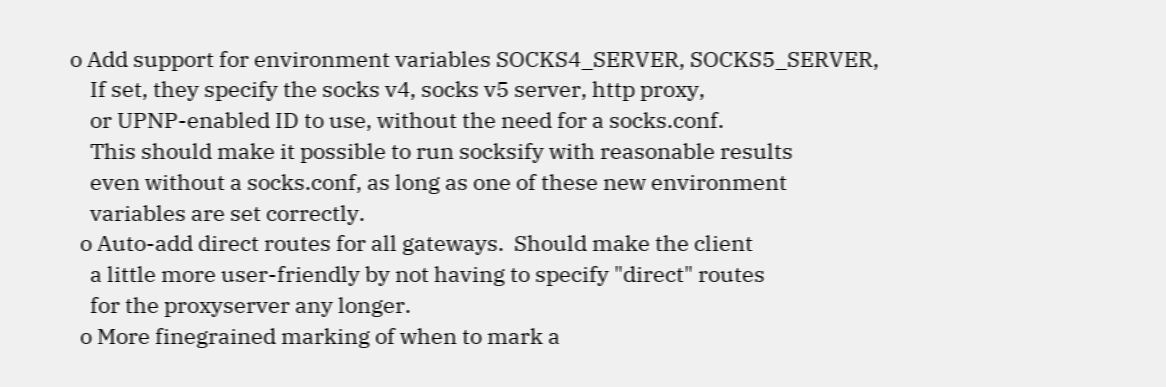o Add support for environment variables SOCKS4_SERVER, SOCKS5_SERVER,
    If set, they specify the socks v4, socks v5 server, http proxy,
    or UPNP-enabled ID to use, without the need for a socks.conf.
    This should make it possible to run socksify with reasonable results
    even without a socks.conf, as long as one of these new environment
    variables are set correctly.
  o Auto-add direct routes for all gateways.  Should make the client
    a little more user-friendly by not having to specify "direct" routes
    for the proxyserver any longer.
  o More finegrained marking of when to mark a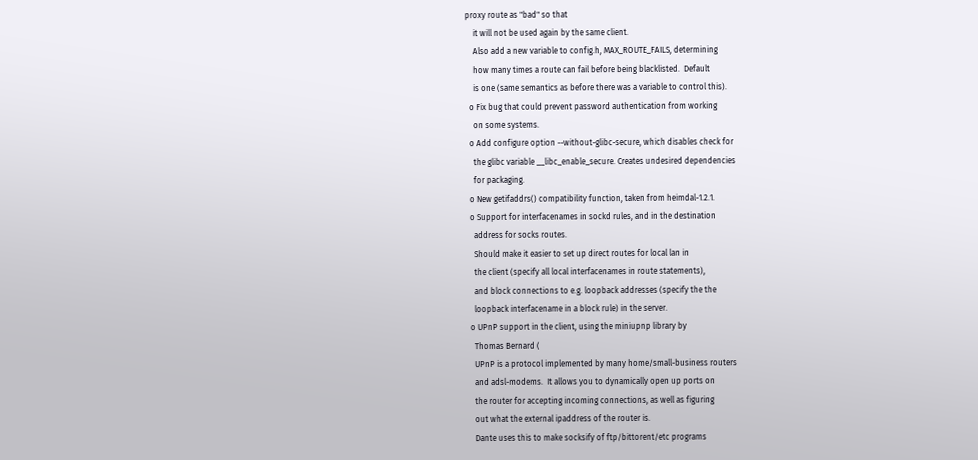proxy route as "bad" so that
    it will not be used again by the same client.
    Also add a new variable to config.h, MAX_ROUTE_FAILS, determining
    how many times a route can fail before being blacklisted.  Default
    is one (same semantics as before there was a variable to control this).
  o Fix bug that could prevent password authentication from working
    on some systems.
  o Add configure option --without-glibc-secure, which disables check for
    the glibc variable __libc_enable_secure. Creates undesired dependencies
    for packaging.
  o New getifaddrs() compatibility function, taken from heimdal-1.2.1.
  o Support for interfacenames in sockd rules, and in the destination
    address for socks routes.
    Should make it easier to set up direct routes for local lan in
    the client (specify all local interfacenames in route statements),
    and block connections to e.g. loopback addresses (specify the the
    loopback interfacename in a block rule) in the server.
  o UPnP support in the client, using the miniupnp library by
    Thomas Bernard (
    UPnP is a protocol implemented by many home/small-business routers
    and adsl-modems.  It allows you to dynamically open up ports on
    the router for accepting incoming connections, as well as figuring
    out what the external ipaddress of the router is.
    Dante uses this to make socksify of ftp/bittorent/etc programs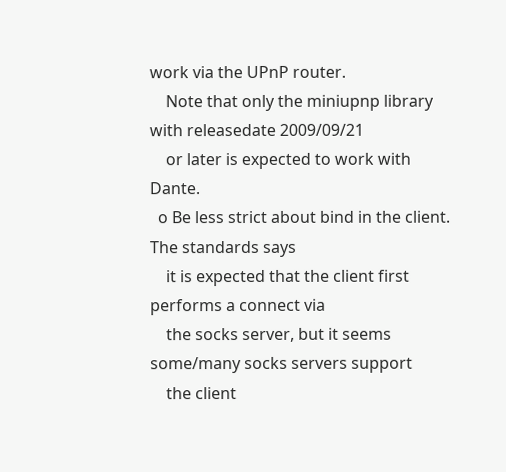work via the UPnP router.
    Note that only the miniupnp library with releasedate 2009/09/21
    or later is expected to work with Dante.
  o Be less strict about bind in the client.  The standards says
    it is expected that the client first performs a connect via
    the socks server, but it seems some/many socks servers support
    the client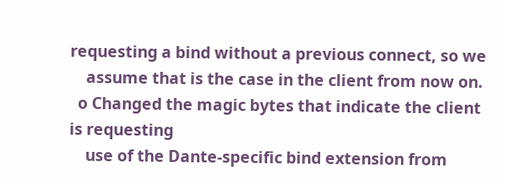requesting a bind without a previous connect, so we
    assume that is the case in the client from now on.
  o Changed the magic bytes that indicate the client is requesting
    use of the Dante-specific bind extension from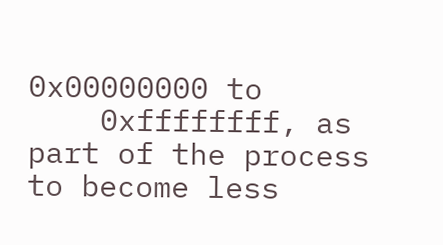0x00000000 to
    0xffffffff, as part of the process to become less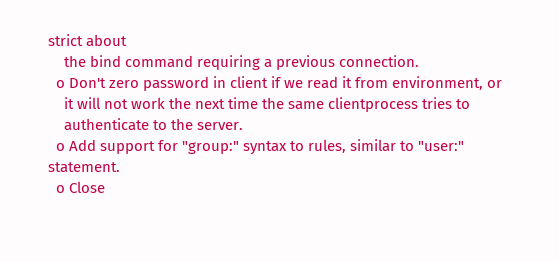strict about
    the bind command requiring a previous connection.
  o Don't zero password in client if we read it from environment, or
    it will not work the next time the same clientprocess tries to
    authenticate to the server.
  o Add support for "group:" syntax to rules, similar to "user:" statement.
  o Close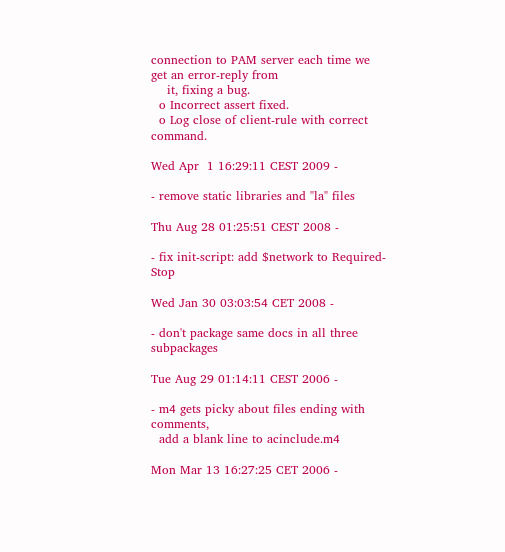connection to PAM server each time we get an error-reply from
    it, fixing a bug.
  o Incorrect assert fixed.
  o Log close of client-rule with correct command.

Wed Apr  1 16:29:11 CEST 2009 -

- remove static libraries and "la" files

Thu Aug 28 01:25:51 CEST 2008 -

- fix init-script: add $network to Required-Stop

Wed Jan 30 03:03:54 CET 2008 -

- don't package same docs in all three subpackages

Tue Aug 29 01:14:11 CEST 2006 -

- m4 gets picky about files ending with comments,
  add a blank line to acinclude.m4

Mon Mar 13 16:27:25 CET 2006 -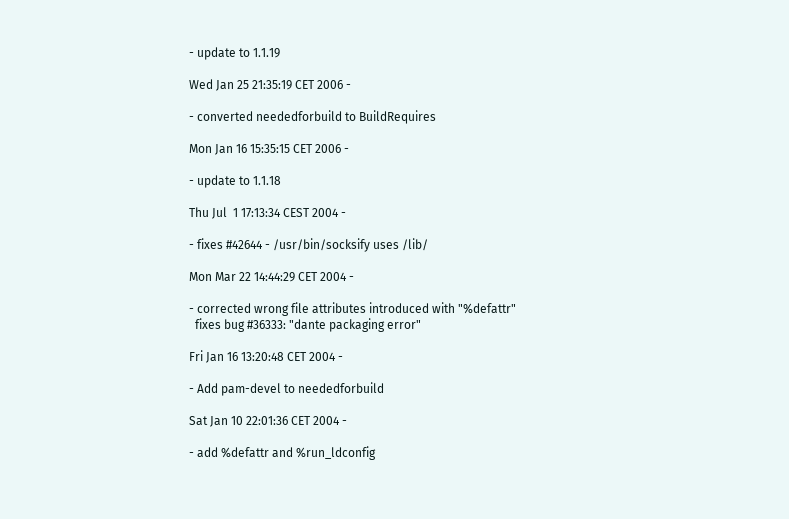- update to 1.1.19

Wed Jan 25 21:35:19 CET 2006 -

- converted neededforbuild to BuildRequires

Mon Jan 16 15:35:15 CET 2006 -

- update to 1.1.18

Thu Jul  1 17:13:34 CEST 2004 -

- fixes #42644 - /usr/bin/socksify uses /lib/

Mon Mar 22 14:44:29 CET 2004 -

- corrected wrong file attributes introduced with "%defattr"
  fixes bug #36333: "dante packaging error"

Fri Jan 16 13:20:48 CET 2004 -

- Add pam-devel to neededforbuild

Sat Jan 10 22:01:36 CET 2004 -

- add %defattr and %run_ldconfig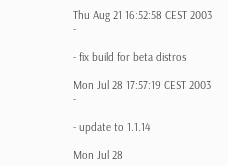Thu Aug 21 16:52:58 CEST 2003 -

- fix build for beta distros

Mon Jul 28 17:57:19 CEST 2003 -

- update to 1.1.14

Mon Jul 28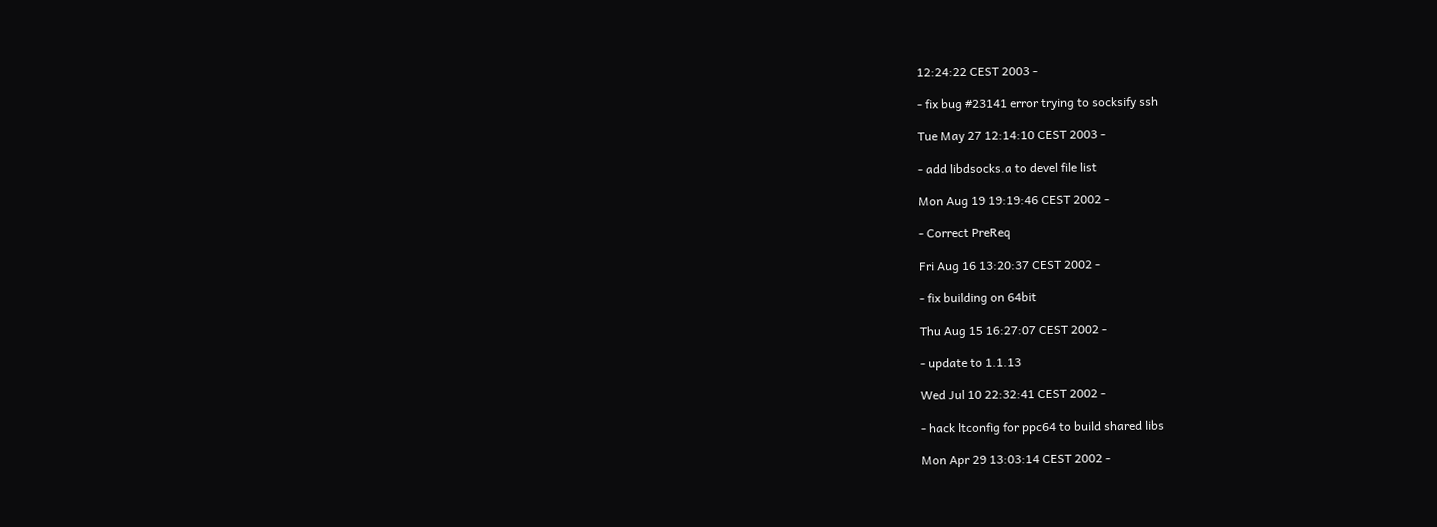12:24:22 CEST 2003 -

- fix bug #23141 error trying to socksify ssh

Tue May 27 12:14:10 CEST 2003 -

- add libdsocks.a to devel file list

Mon Aug 19 19:19:46 CEST 2002 -

- Correct PreReq

Fri Aug 16 13:20:37 CEST 2002 -

- fix building on 64bit

Thu Aug 15 16:27:07 CEST 2002 -

- update to 1.1.13

Wed Jul 10 22:32:41 CEST 2002 -

- hack ltconfig for ppc64 to build shared libs

Mon Apr 29 13:03:14 CEST 2002 -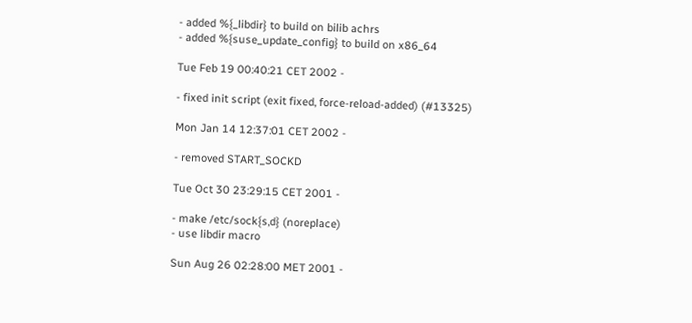- added %{_libdir} to build on bilib achrs
- added %{suse_update_config} to build on x86_64

Tue Feb 19 00:40:21 CET 2002 -

- fixed init script (exit fixed, force-reload-added) (#13325)

Mon Jan 14 12:37:01 CET 2002 -

- removed START_SOCKD

Tue Oct 30 23:29:15 CET 2001 -

- make /etc/sock{s,d} (noreplace)
- use libdir macro

Sun Aug 26 02:28:00 MET 2001 -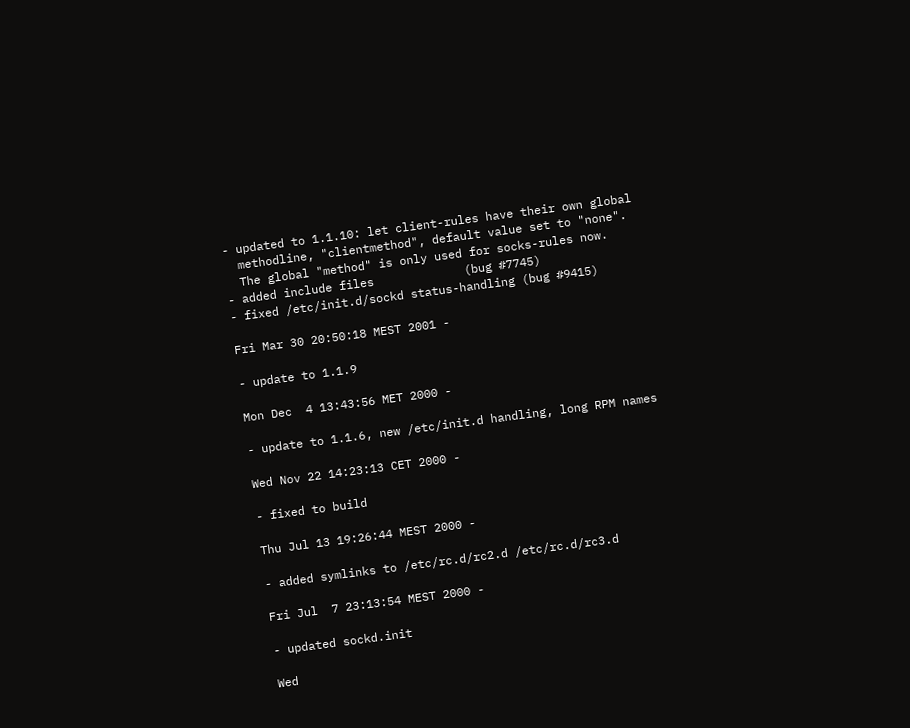- updated to 1.1.10: let client-rules have their own global
  methodline, "clientmethod", default value set to "none".
  The global "method" is only used for socks-rules now.
- added include files             (bug #7745)
- fixed /etc/init.d/sockd status-handling (bug #9415)

Fri Mar 30 20:50:18 MEST 2001 -

- update to 1.1.9

Mon Dec  4 13:43:56 MET 2000 -

- update to 1.1.6, new /etc/init.d handling, long RPM names

Wed Nov 22 14:23:13 CET 2000 -

- fixed to build

Thu Jul 13 19:26:44 MEST 2000 -

- added symlinks to /etc/rc.d/rc2.d /etc/rc.d/rc3.d

Fri Jul  7 23:13:54 MEST 2000 -

- updated sockd.init

Wed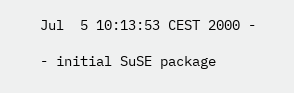Jul  5 10:13:53 CEST 2000 -

- initial SuSE package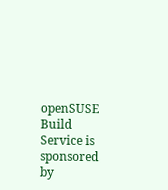openSUSE Build Service is sponsored by